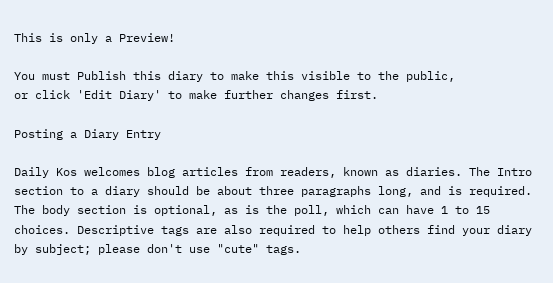This is only a Preview!

You must Publish this diary to make this visible to the public,
or click 'Edit Diary' to make further changes first.

Posting a Diary Entry

Daily Kos welcomes blog articles from readers, known as diaries. The Intro section to a diary should be about three paragraphs long, and is required. The body section is optional, as is the poll, which can have 1 to 15 choices. Descriptive tags are also required to help others find your diary by subject; please don't use "cute" tags.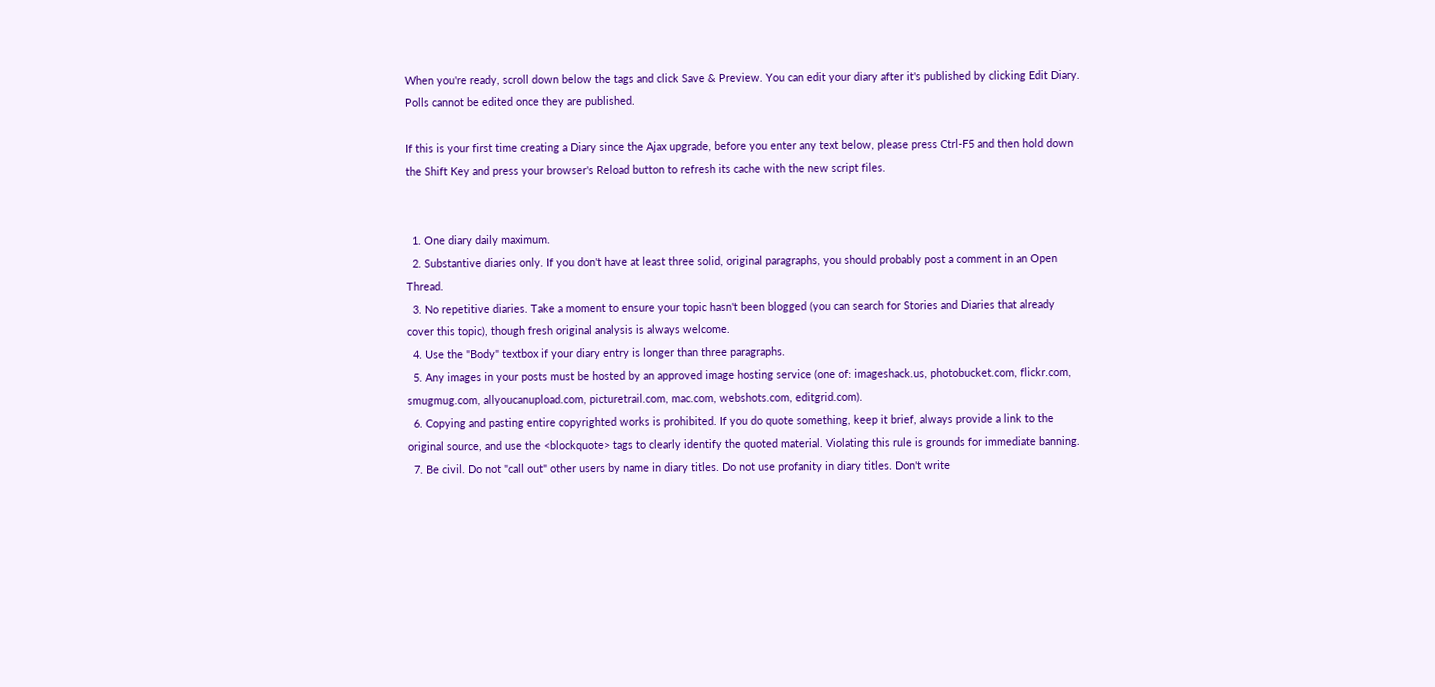When you're ready, scroll down below the tags and click Save & Preview. You can edit your diary after it's published by clicking Edit Diary. Polls cannot be edited once they are published.

If this is your first time creating a Diary since the Ajax upgrade, before you enter any text below, please press Ctrl-F5 and then hold down the Shift Key and press your browser's Reload button to refresh its cache with the new script files.


  1. One diary daily maximum.
  2. Substantive diaries only. If you don't have at least three solid, original paragraphs, you should probably post a comment in an Open Thread.
  3. No repetitive diaries. Take a moment to ensure your topic hasn't been blogged (you can search for Stories and Diaries that already cover this topic), though fresh original analysis is always welcome.
  4. Use the "Body" textbox if your diary entry is longer than three paragraphs.
  5. Any images in your posts must be hosted by an approved image hosting service (one of: imageshack.us, photobucket.com, flickr.com, smugmug.com, allyoucanupload.com, picturetrail.com, mac.com, webshots.com, editgrid.com).
  6. Copying and pasting entire copyrighted works is prohibited. If you do quote something, keep it brief, always provide a link to the original source, and use the <blockquote> tags to clearly identify the quoted material. Violating this rule is grounds for immediate banning.
  7. Be civil. Do not "call out" other users by name in diary titles. Do not use profanity in diary titles. Don't write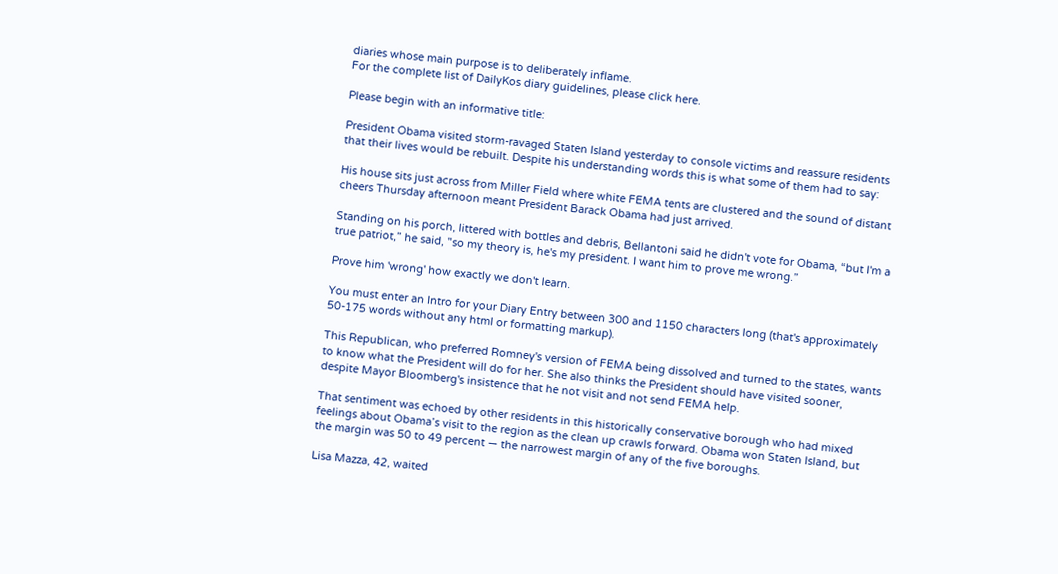diaries whose main purpose is to deliberately inflame.
For the complete list of DailyKos diary guidelines, please click here.

Please begin with an informative title:

President Obama visited storm-ravaged Staten Island yesterday to console victims and reassure residents that their lives would be rebuilt. Despite his understanding words this is what some of them had to say:

His house sits just across from Miller Field where white FEMA tents are clustered and the sound of distant cheers Thursday afternoon meant President Barack Obama had just arrived.

Standing on his porch, littered with bottles and debris, Bellantoni said he didn't vote for Obama, “but I'm a true patriot,” he said, "so my theory is, he's my president. I want him to prove me wrong.”

Prove him 'wrong' how exactly we don't learn.

You must enter an Intro for your Diary Entry between 300 and 1150 characters long (that's approximately 50-175 words without any html or formatting markup).

This Republican, who preferred Romney's version of FEMA being dissolved and turned to the states, wants to know what the President will do for her. She also thinks the President should have visited sooner, despite Mayor Bloomberg's insistence that he not visit and not send FEMA help.

That sentiment was echoed by other residents in this historically conservative borough who had mixed feelings about Obama’s visit to the region as the clean up crawls forward. Obama won Staten Island, but the margin was 50 to 49 percent — the narrowest margin of any of the five boroughs.

Lisa Mazza, 42, waited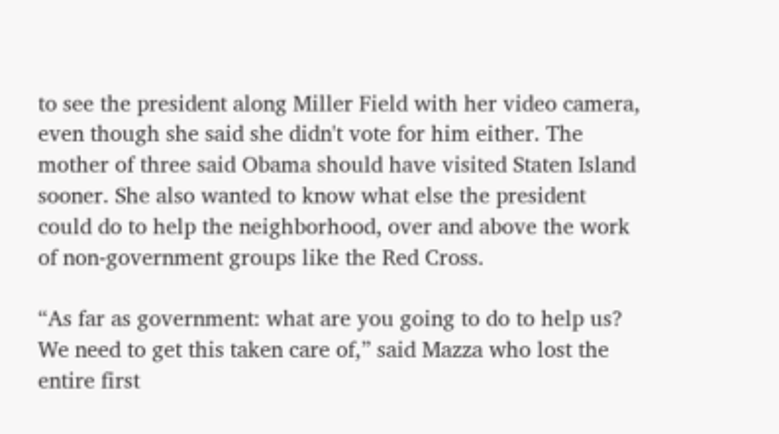to see the president along Miller Field with her video camera, even though she said she didn't vote for him either. The mother of three said Obama should have visited Staten Island sooner. She also wanted to know what else the president could do to help the neighborhood, over and above the work of non-government groups like the Red Cross.

“As far as government: what are you going to do to help us? We need to get this taken care of,” said Mazza who lost the entire first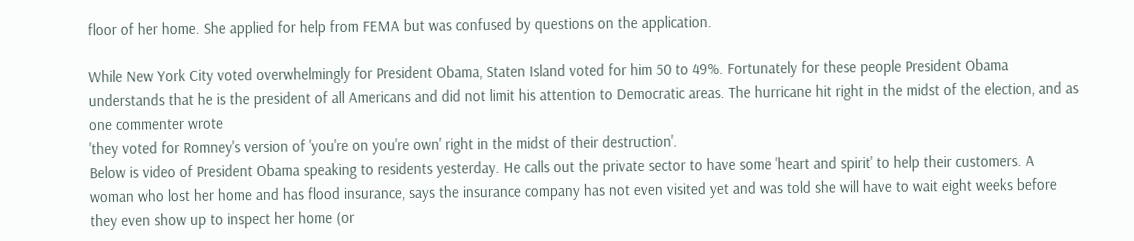floor of her home. She applied for help from FEMA but was confused by questions on the application.

While New York City voted overwhelmingly for President Obama, Staten Island voted for him 50 to 49%. Fortunately for these people President Obama understands that he is the president of all Americans and did not limit his attention to Democratic areas. The hurricane hit right in the midst of the election, and as one commenter wrote
'they voted for Romney's version of 'you're on you're own' right in the midst of their destruction'.
Below is video of President Obama speaking to residents yesterday. He calls out the private sector to have some 'heart and spirit' to help their customers. A woman who lost her home and has flood insurance, says the insurance company has not even visited yet and was told she will have to wait eight weeks before they even show up to inspect her home (or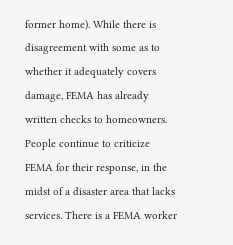former home). While there is disagreement with some as to whether it adequately covers damage, FEMA has already written checks to homeowners.  People continue to criticize FEMA for their response, in the midst of a disaster area that lacks services. There is a FEMA worker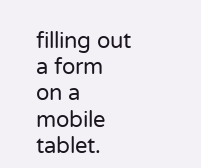filling out a form on a mobile tablet.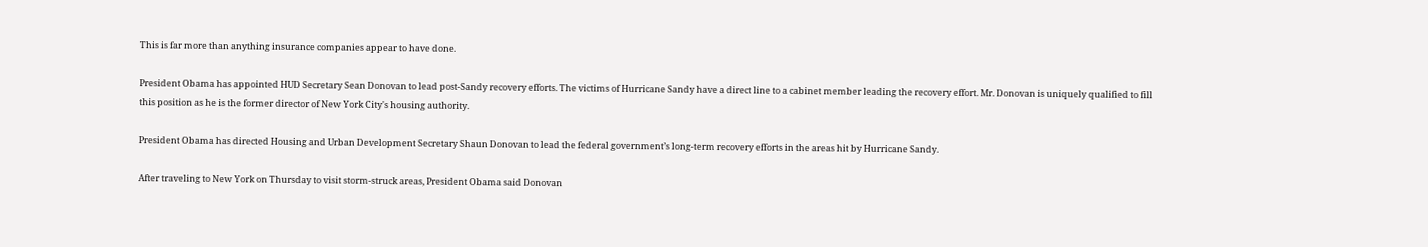This is far more than anything insurance companies appear to have done.

President Obama has appointed HUD Secretary Sean Donovan to lead post-Sandy recovery efforts. The victims of Hurricane Sandy have a direct line to a cabinet member leading the recovery effort. Mr. Donovan is uniquely qualified to fill this position as he is the former director of New York City's housing authority.

President Obama has directed Housing and Urban Development Secretary Shaun Donovan to lead the federal government’s long-term recovery efforts in the areas hit by Hurricane Sandy.

After traveling to New York on Thursday to visit storm-struck areas, President Obama said Donovan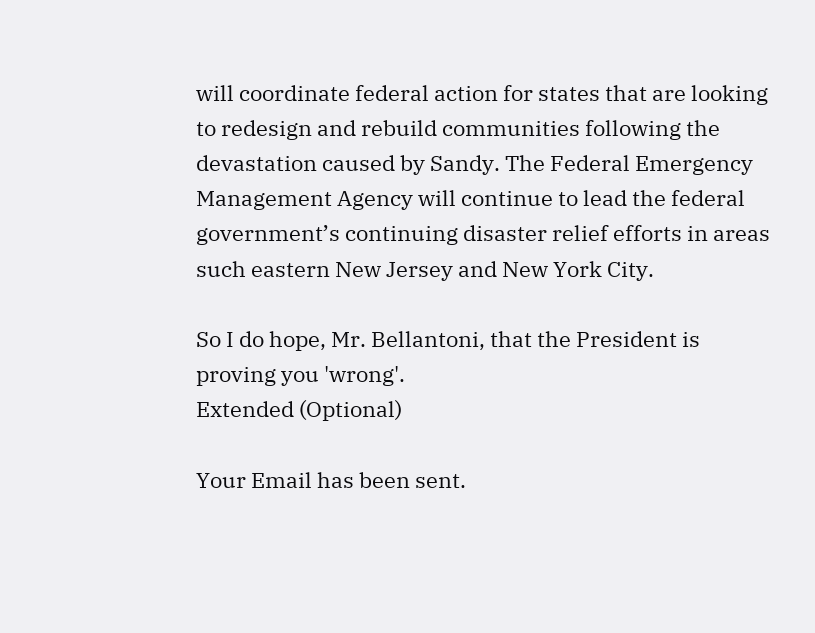will coordinate federal action for states that are looking to redesign and rebuild communities following the devastation caused by Sandy. The Federal Emergency Management Agency will continue to lead the federal government’s continuing disaster relief efforts in areas such eastern New Jersey and New York City.

So I do hope, Mr. Bellantoni, that the President is proving you 'wrong'.
Extended (Optional)

Your Email has been sent.